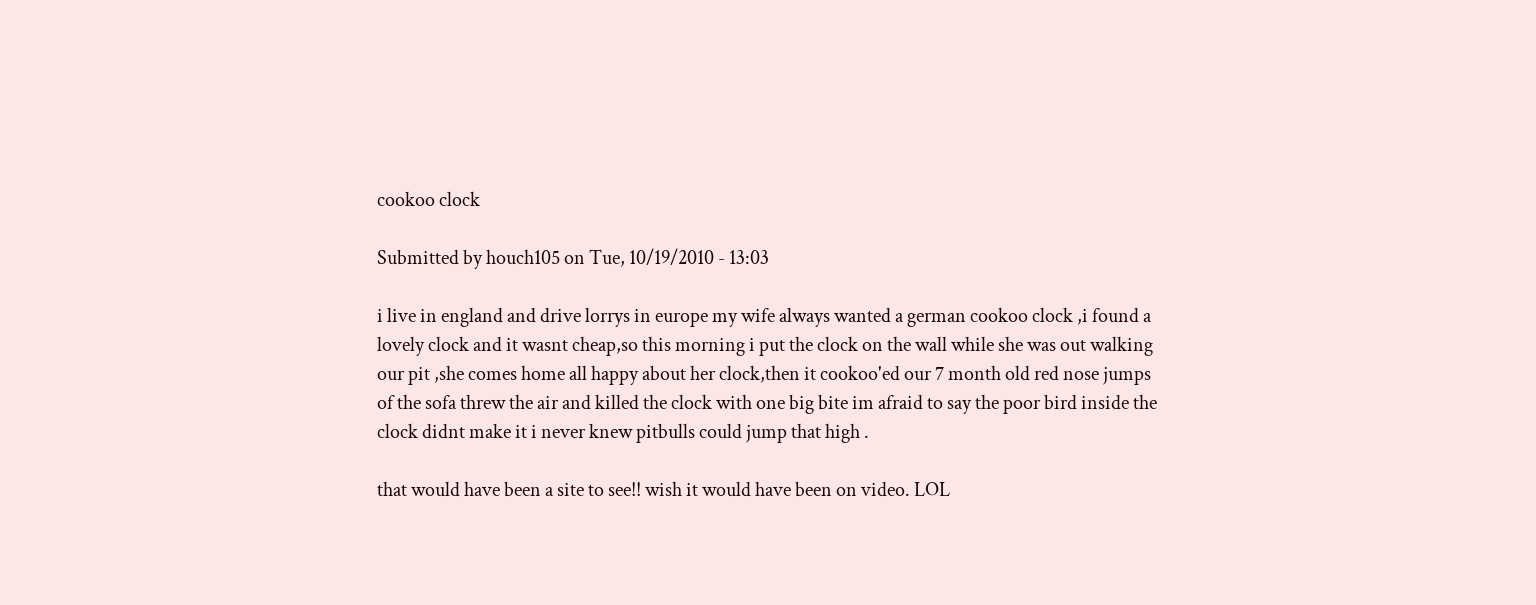cookoo clock

Submitted by houch105 on Tue, 10/19/2010 - 13:03

i live in england and drive lorrys in europe my wife always wanted a german cookoo clock ,i found a lovely clock and it wasnt cheap,so this morning i put the clock on the wall while she was out walking our pit ,she comes home all happy about her clock,then it cookoo'ed our 7 month old red nose jumps of the sofa threw the air and killed the clock with one big bite im afraid to say the poor bird inside the clock didnt make it i never knew pitbulls could jump that high .

that would have been a site to see!! wish it would have been on video. LOL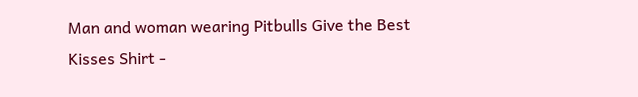Man and woman wearing Pitbulls Give the Best Kisses Shirt -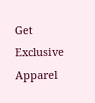Get Exclusive Apparel